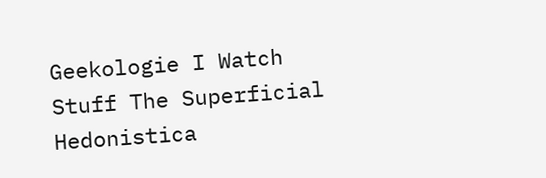Geekologie I Watch Stuff The Superficial Hedonistica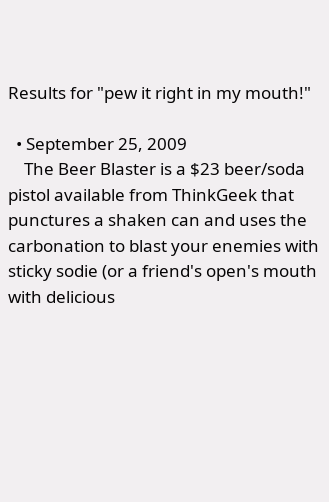Results for "pew it right in my mouth!"

  • September 25, 2009
    The Beer Blaster is a $23 beer/soda pistol available from ThinkGeek that punctures a shaken can and uses the carbonation to blast your enemies with sticky sodie (or a friend's open's mouth with delicious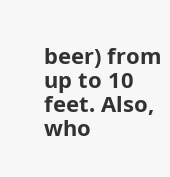beer) from up to 10 feet. Also, who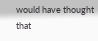would have thought that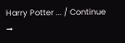Harry Potter ... / Continue →